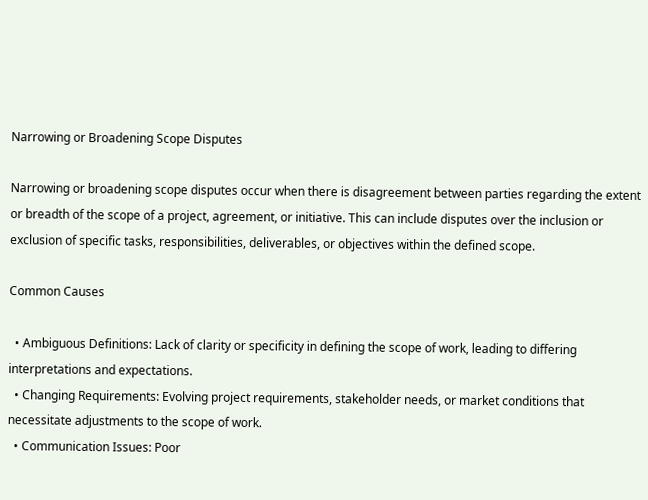Narrowing or Broadening Scope Disputes

Narrowing or broadening scope disputes occur when there is disagreement between parties regarding the extent or breadth of the scope of a project, agreement, or initiative. This can include disputes over the inclusion or exclusion of specific tasks, responsibilities, deliverables, or objectives within the defined scope.

Common Causes

  • Ambiguous Definitions: Lack of clarity or specificity in defining the scope of work, leading to differing interpretations and expectations.
  • Changing Requirements: Evolving project requirements, stakeholder needs, or market conditions that necessitate adjustments to the scope of work.
  • Communication Issues: Poor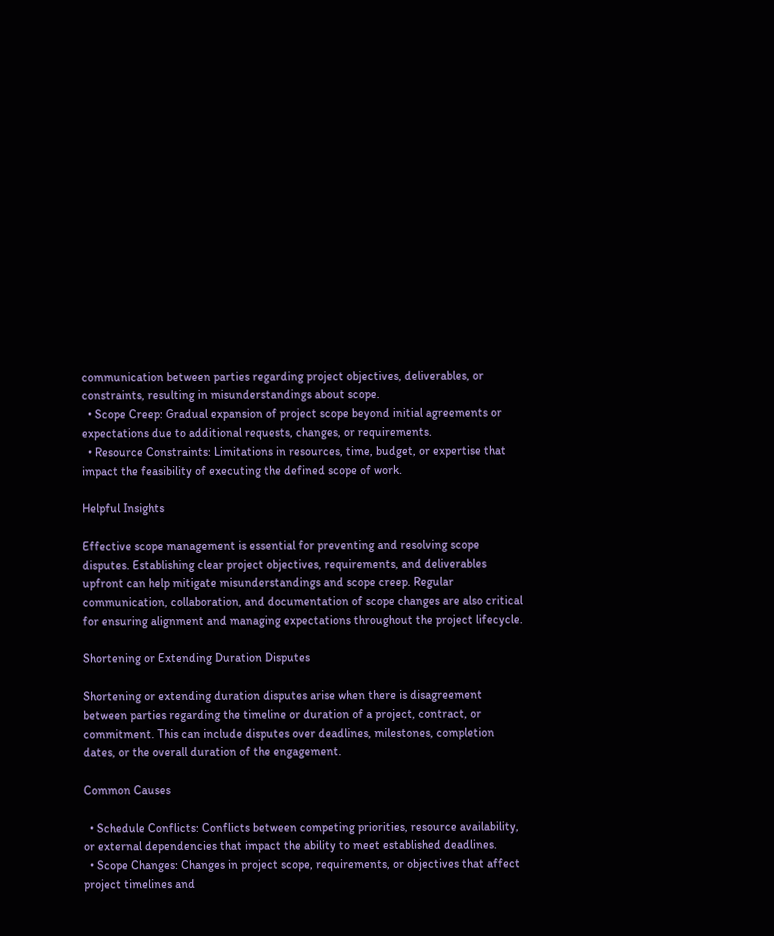communication between parties regarding project objectives, deliverables, or constraints, resulting in misunderstandings about scope.
  • Scope Creep: Gradual expansion of project scope beyond initial agreements or expectations due to additional requests, changes, or requirements.
  • Resource Constraints: Limitations in resources, time, budget, or expertise that impact the feasibility of executing the defined scope of work.

Helpful Insights

Effective scope management is essential for preventing and resolving scope disputes. Establishing clear project objectives, requirements, and deliverables upfront can help mitigate misunderstandings and scope creep. Regular communication, collaboration, and documentation of scope changes are also critical for ensuring alignment and managing expectations throughout the project lifecycle.

Shortening or Extending Duration Disputes

Shortening or extending duration disputes arise when there is disagreement between parties regarding the timeline or duration of a project, contract, or commitment. This can include disputes over deadlines, milestones, completion dates, or the overall duration of the engagement.

Common Causes

  • Schedule Conflicts: Conflicts between competing priorities, resource availability, or external dependencies that impact the ability to meet established deadlines.
  • Scope Changes: Changes in project scope, requirements, or objectives that affect project timelines and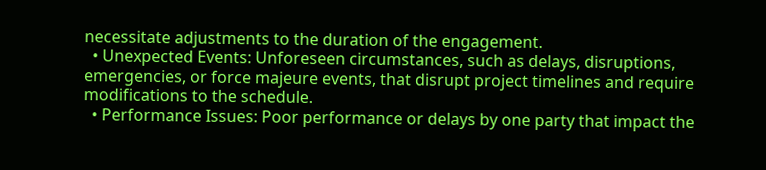necessitate adjustments to the duration of the engagement.
  • Unexpected Events: Unforeseen circumstances, such as delays, disruptions, emergencies, or force majeure events, that disrupt project timelines and require modifications to the schedule.
  • Performance Issues: Poor performance or delays by one party that impact the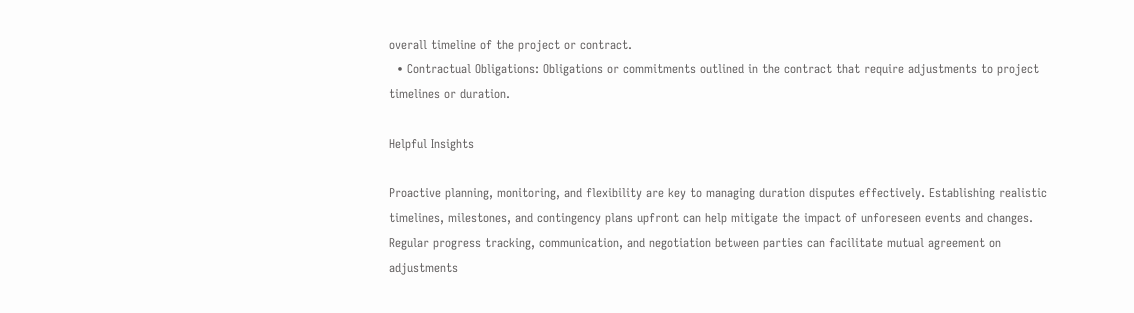overall timeline of the project or contract.
  • Contractual Obligations: Obligations or commitments outlined in the contract that require adjustments to project timelines or duration.

Helpful Insights

Proactive planning, monitoring, and flexibility are key to managing duration disputes effectively. Establishing realistic timelines, milestones, and contingency plans upfront can help mitigate the impact of unforeseen events and changes. Regular progress tracking, communication, and negotiation between parties can facilitate mutual agreement on adjustments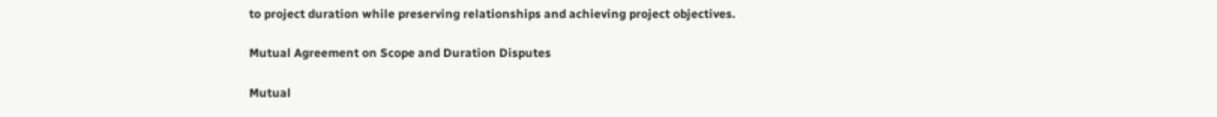to project duration while preserving relationships and achieving project objectives.

Mutual Agreement on Scope and Duration Disputes

Mutual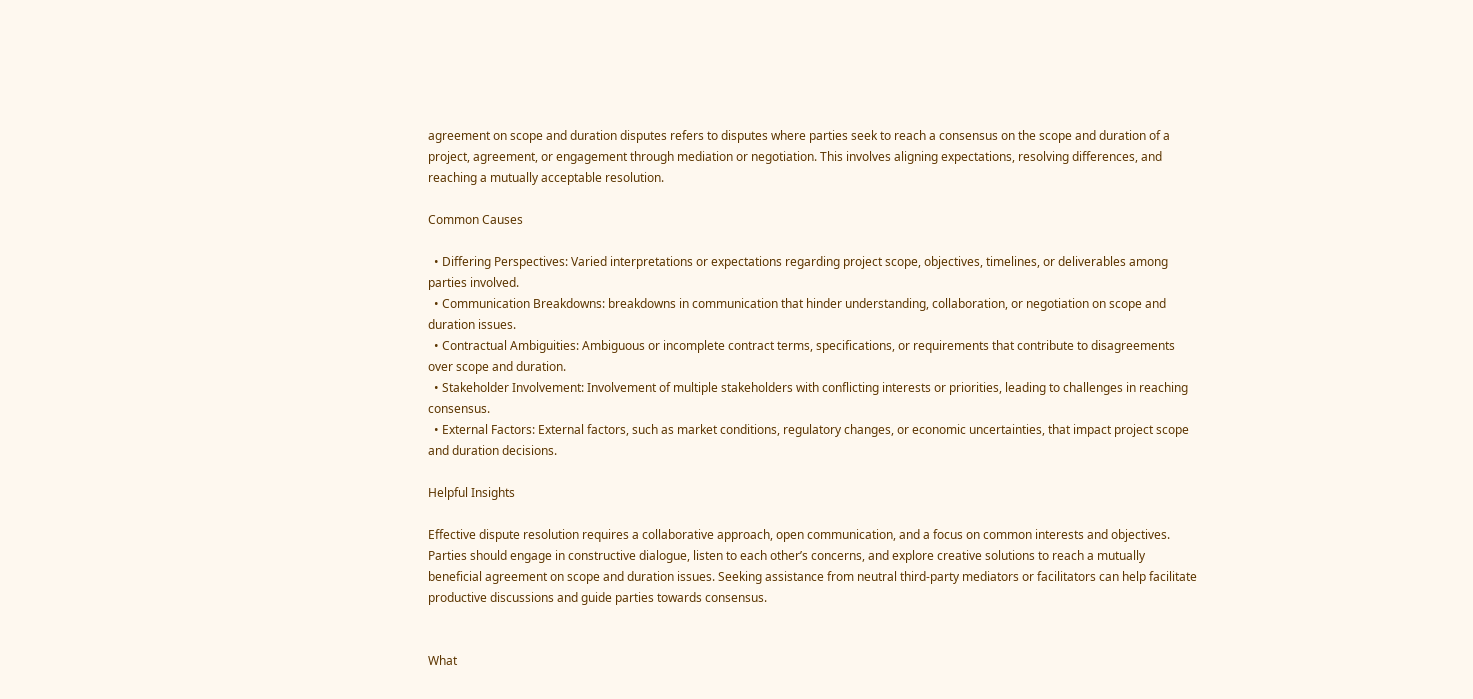agreement on scope and duration disputes refers to disputes where parties seek to reach a consensus on the scope and duration of a project, agreement, or engagement through mediation or negotiation. This involves aligning expectations, resolving differences, and reaching a mutually acceptable resolution.

Common Causes

  • Differing Perspectives: Varied interpretations or expectations regarding project scope, objectives, timelines, or deliverables among parties involved.
  • Communication Breakdowns: breakdowns in communication that hinder understanding, collaboration, or negotiation on scope and duration issues.
  • Contractual Ambiguities: Ambiguous or incomplete contract terms, specifications, or requirements that contribute to disagreements over scope and duration.
  • Stakeholder Involvement: Involvement of multiple stakeholders with conflicting interests or priorities, leading to challenges in reaching consensus.
  • External Factors: External factors, such as market conditions, regulatory changes, or economic uncertainties, that impact project scope and duration decisions.

Helpful Insights

Effective dispute resolution requires a collaborative approach, open communication, and a focus on common interests and objectives. Parties should engage in constructive dialogue, listen to each other’s concerns, and explore creative solutions to reach a mutually beneficial agreement on scope and duration issues. Seeking assistance from neutral third-party mediators or facilitators can help facilitate productive discussions and guide parties towards consensus.


What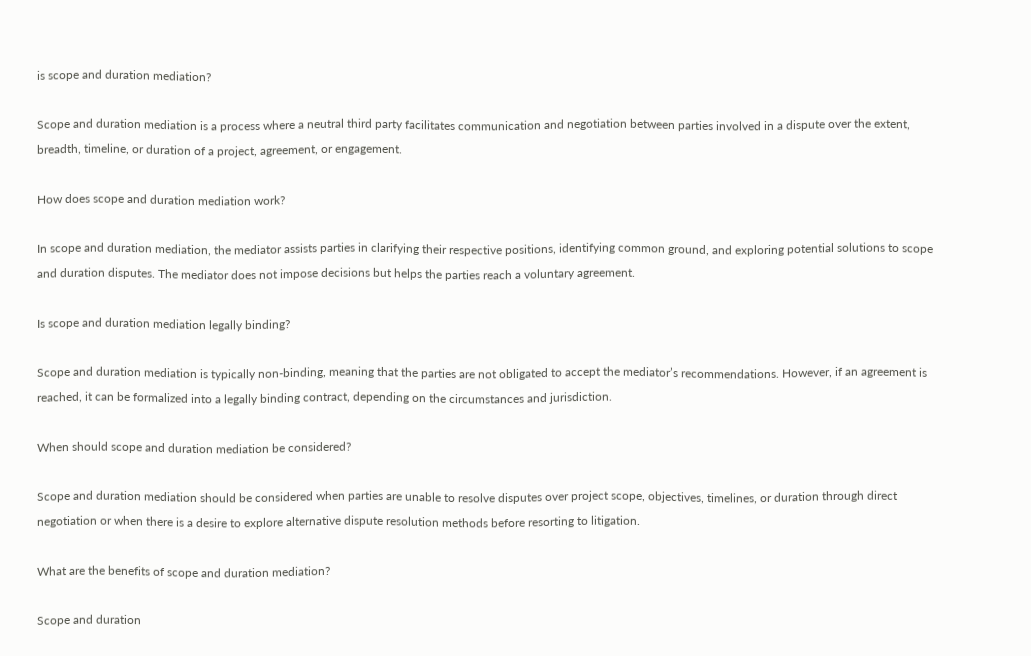is scope and duration mediation?

Scope and duration mediation is a process where a neutral third party facilitates communication and negotiation between parties involved in a dispute over the extent, breadth, timeline, or duration of a project, agreement, or engagement.

How does scope and duration mediation work?

In scope and duration mediation, the mediator assists parties in clarifying their respective positions, identifying common ground, and exploring potential solutions to scope and duration disputes. The mediator does not impose decisions but helps the parties reach a voluntary agreement.

Is scope and duration mediation legally binding?

Scope and duration mediation is typically non-binding, meaning that the parties are not obligated to accept the mediator’s recommendations. However, if an agreement is reached, it can be formalized into a legally binding contract, depending on the circumstances and jurisdiction.

When should scope and duration mediation be considered?

Scope and duration mediation should be considered when parties are unable to resolve disputes over project scope, objectives, timelines, or duration through direct negotiation or when there is a desire to explore alternative dispute resolution methods before resorting to litigation.

What are the benefits of scope and duration mediation?

Scope and duration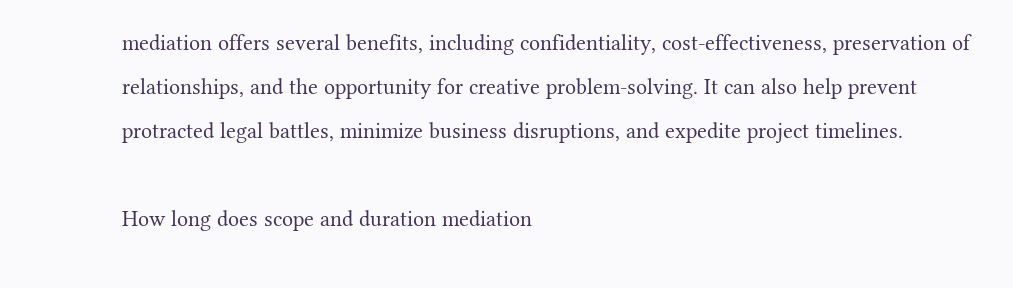mediation offers several benefits, including confidentiality, cost-effectiveness, preservation of relationships, and the opportunity for creative problem-solving. It can also help prevent protracted legal battles, minimize business disruptions, and expedite project timelines.

How long does scope and duration mediation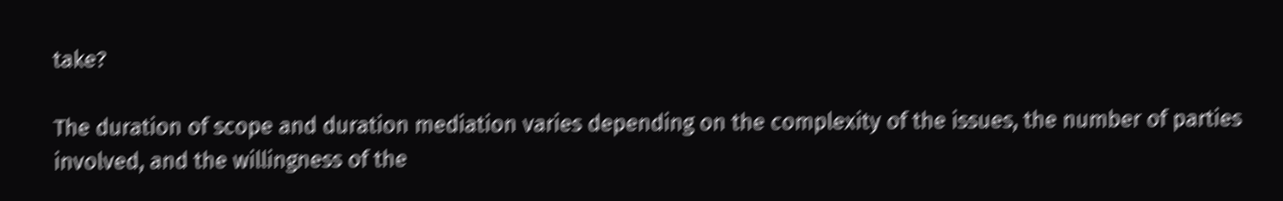take?

The duration of scope and duration mediation varies depending on the complexity of the issues, the number of parties involved, and the willingness of the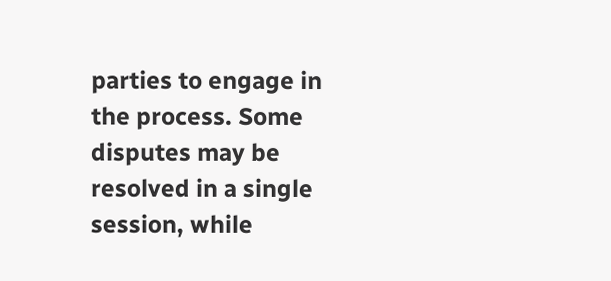parties to engage in the process. Some disputes may be resolved in a single session, while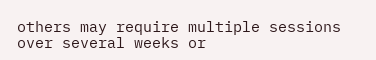others may require multiple sessions over several weeks or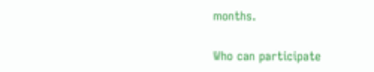months.

Who can participate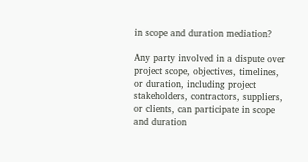in scope and duration mediation?

Any party involved in a dispute over project scope, objectives, timelines, or duration, including project stakeholders, contractors, suppliers, or clients, can participate in scope and duration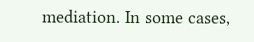mediation. In some cases,